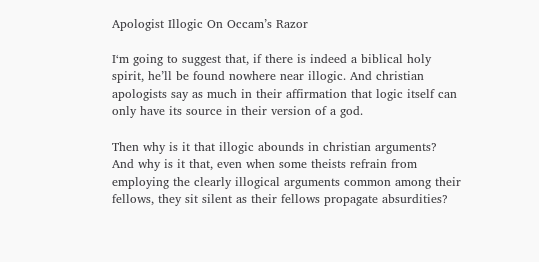Apologist Illogic On Occam’s Razor

I‘m going to suggest that, if there is indeed a biblical holy spirit, he’ll be found nowhere near illogic. And christian apologists say as much in their affirmation that logic itself can only have its source in their version of a god.

Then why is it that illogic abounds in christian arguments? And why is it that, even when some theists refrain from employing the clearly illogical arguments common among their fellows, they sit silent as their fellows propagate absurdities?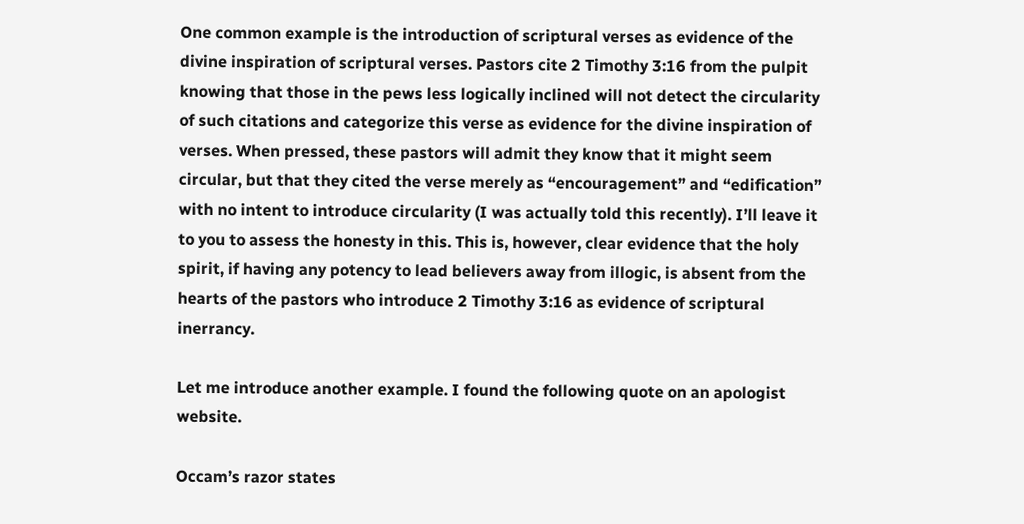One common example is the introduction of scriptural verses as evidence of the divine inspiration of scriptural verses. Pastors cite 2 Timothy 3:16 from the pulpit knowing that those in the pews less logically inclined will not detect the circularity of such citations and categorize this verse as evidence for the divine inspiration of verses. When pressed, these pastors will admit they know that it might seem circular, but that they cited the verse merely as “encouragement” and “edification” with no intent to introduce circularity (I was actually told this recently). I’ll leave it to you to assess the honesty in this. This is, however, clear evidence that the holy spirit, if having any potency to lead believers away from illogic, is absent from the hearts of the pastors who introduce 2 Timothy 3:16 as evidence of scriptural inerrancy.

Let me introduce another example. I found the following quote on an apologist website.

Occam’s razor states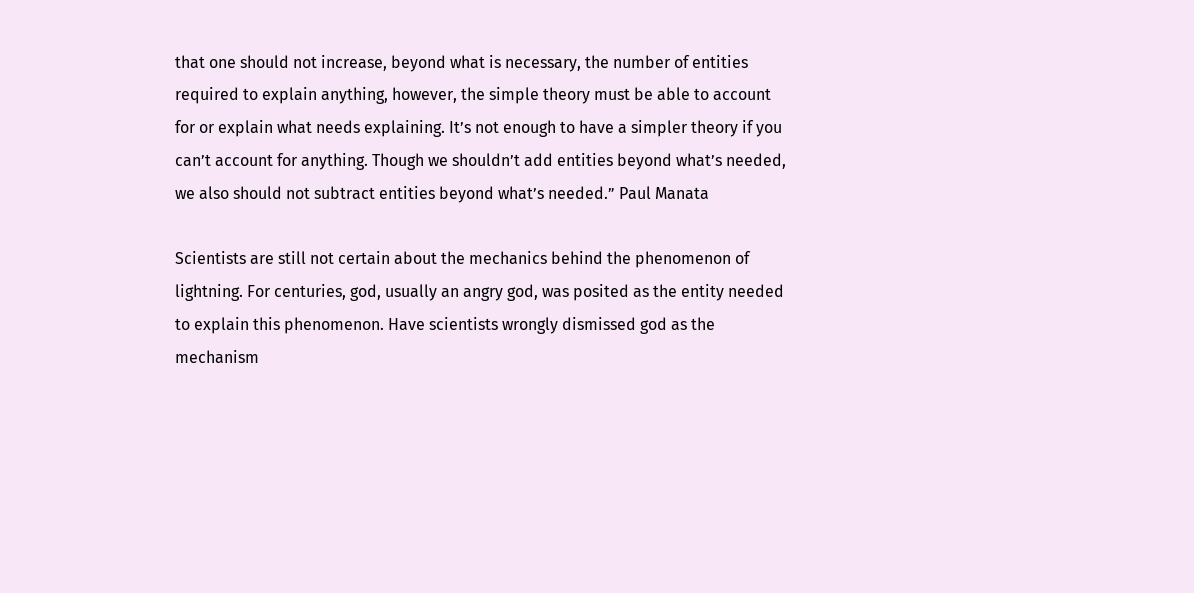that one should not increase, beyond what is necessary, the number of entities required to explain anything, however, the simple theory must be able to account for or explain what needs explaining. It’s not enough to have a simpler theory if you can’t account for anything. Though we shouldn’t add entities beyond what’s needed, we also should not subtract entities beyond what’s needed.” Paul Manata

Scientists are still not certain about the mechanics behind the phenomenon of lightning. For centuries, god, usually an angry god, was posited as the entity needed to explain this phenomenon. Have scientists wrongly dismissed god as the mechanism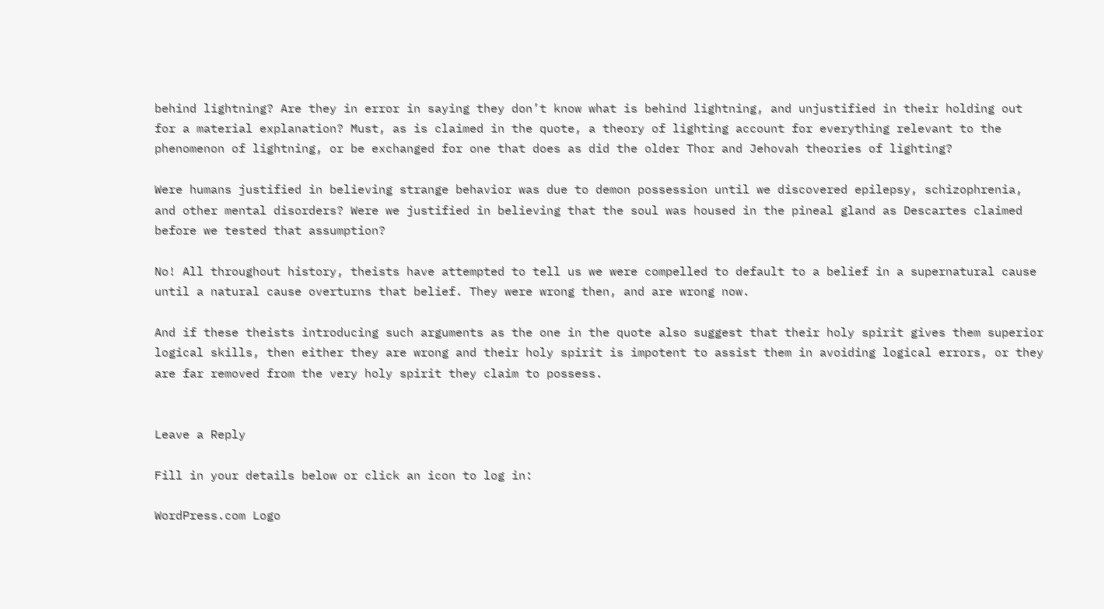behind lightning? Are they in error in saying they don’t know what is behind lightning, and unjustified in their holding out for a material explanation? Must, as is claimed in the quote, a theory of lighting account for everything relevant to the phenomenon of lightning, or be exchanged for one that does as did the older Thor and Jehovah theories of lighting?

Were humans justified in believing strange behavior was due to demon possession until we discovered epilepsy, schizophrenia, and other mental disorders? Were we justified in believing that the soul was housed in the pineal gland as Descartes claimed before we tested that assumption?

No! All throughout history, theists have attempted to tell us we were compelled to default to a belief in a supernatural cause until a natural cause overturns that belief. They were wrong then, and are wrong now.

And if these theists introducing such arguments as the one in the quote also suggest that their holy spirit gives them superior logical skills, then either they are wrong and their holy spirit is impotent to assist them in avoiding logical errors, or they are far removed from the very holy spirit they claim to possess.


Leave a Reply

Fill in your details below or click an icon to log in:

WordPress.com Logo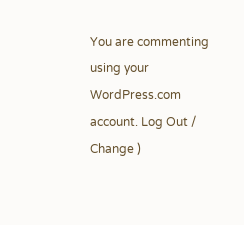You are commenting using your WordPress.com account. Log Out / Change )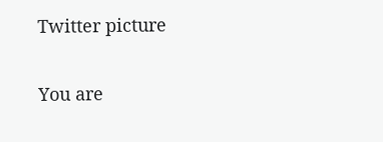Twitter picture

You are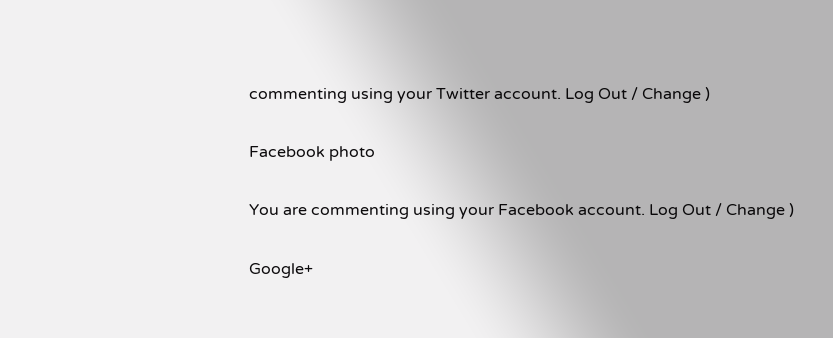commenting using your Twitter account. Log Out / Change )

Facebook photo

You are commenting using your Facebook account. Log Out / Change )

Google+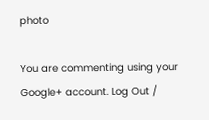photo

You are commenting using your Google+ account. Log Out /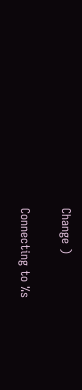Change )

Connecting to %s